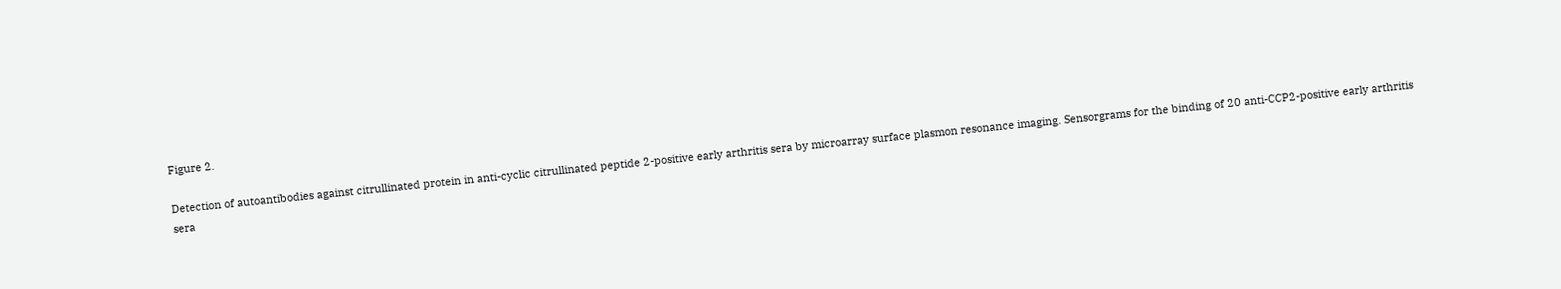Figure 2.

Detection of autoantibodies against citrullinated protein in anti-cyclic citrullinated peptide 2-positive early arthritis sera by microarray surface plasmon resonance imaging. Sensorgrams for the binding of 20 anti-CCP2-positive early arthritis sera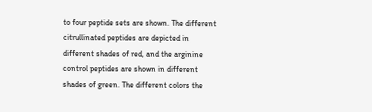to four peptide sets are shown. The different citrullinated peptides are depicted in different shades of red, and the arginine control peptides are shown in different shades of green. The different colors the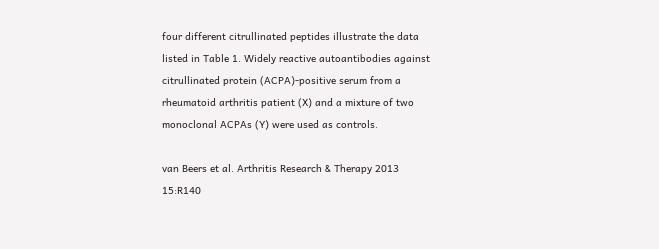four different citrullinated peptides illustrate the data listed in Table 1. Widely reactive autoantibodies against citrullinated protein (ACPA)-positive serum from a rheumatoid arthritis patient (X) and a mixture of two monoclonal ACPAs (Y) were used as controls.

van Beers et al. Arthritis Research & Therapy 2013 15:R140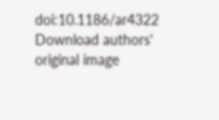doi:10.1186/ar4322
Download authors' original image